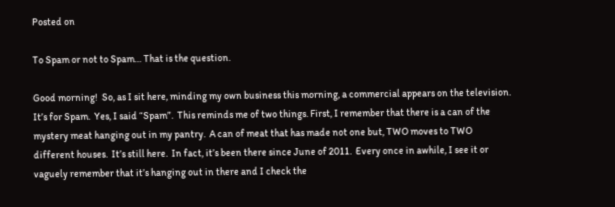Posted on

To Spam or not to Spam… That is the question.

Good morning!  So, as I sit here, minding my own business this morning, a commercial appears on the television.  It’s for Spam.  Yes, I said “Spam”.  This reminds me of two things. First, I remember that there is a can of the mystery meat hanging out in my pantry.  A can of meat that has made not one but, TWO moves to TWO different houses.  It’s still here.  In fact, it’s been there since June of 2011.  Every once in awhile, I see it or vaguely remember that it’s hanging out in there and I check the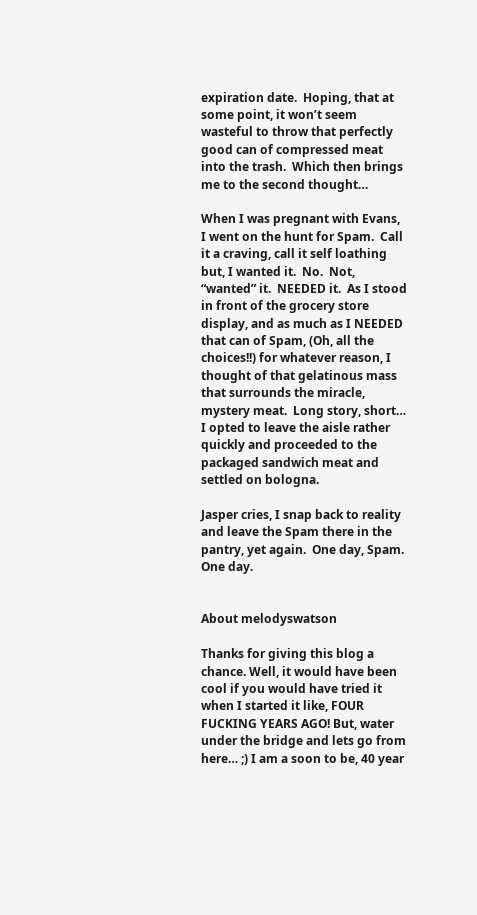expiration date.  Hoping, that at some point, it won’t seem wasteful to throw that perfectly good can of compressed meat into the trash.  Which then brings me to the second thought…

When I was pregnant with Evans, I went on the hunt for Spam.  Call it a craving, call it self loathing but, I wanted it.  No.  Not, “wanted” it.  NEEDED it.  As I stood in front of the grocery store display, and as much as I NEEDED that can of Spam, (Oh, all the choices!!) for whatever reason, I thought of that gelatinous mass that surrounds the miracle, mystery meat.  Long story, short… I opted to leave the aisle rather quickly and proceeded to the packaged sandwich meat and settled on bologna.

Jasper cries, I snap back to reality and leave the Spam there in the pantry, yet again.  One day, Spam.  One day.


About melodyswatson

Thanks for giving this blog a chance. Well, it would have been cool if you would have tried it when I started it like, FOUR FUCKING YEARS AGO! But, water under the bridge and lets go from here… ;) I am a soon to be, 40 year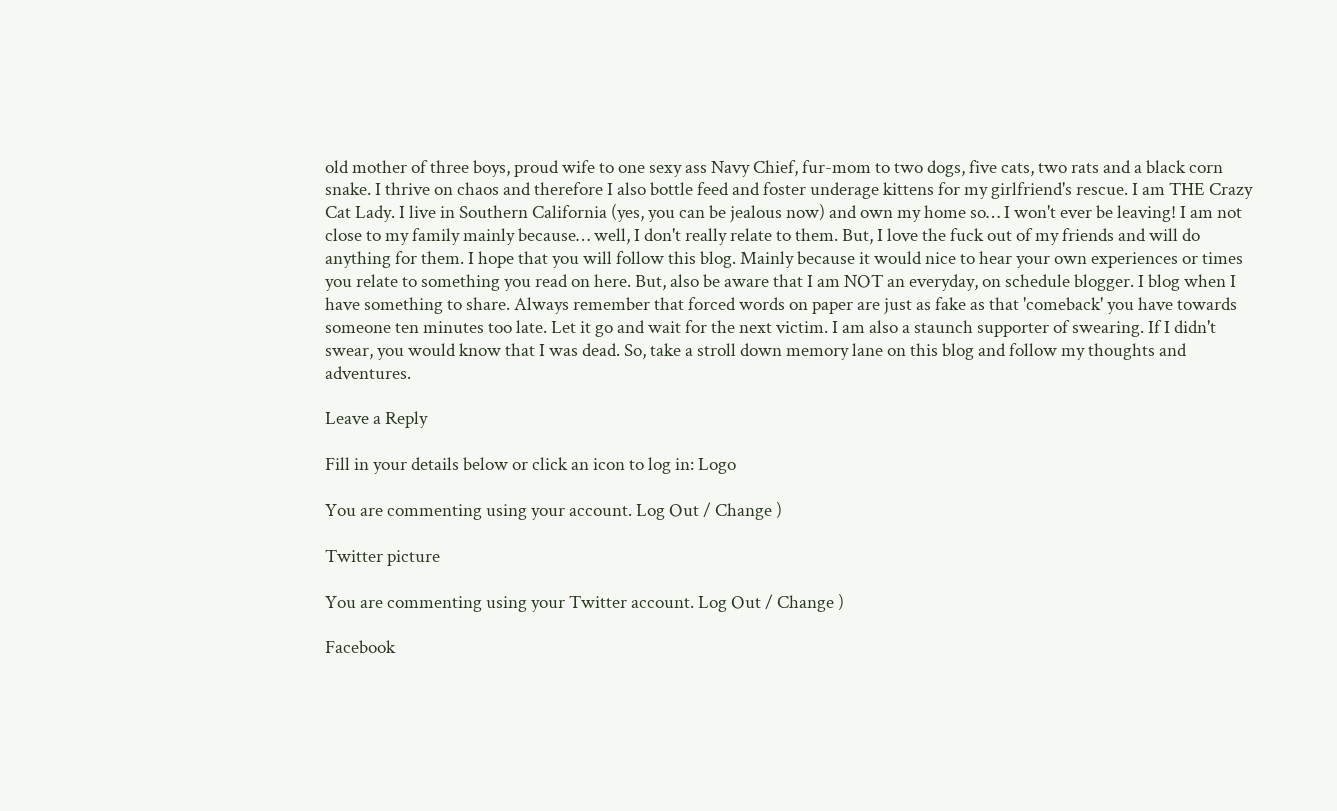old mother of three boys, proud wife to one sexy ass Navy Chief, fur-mom to two dogs, five cats, two rats and a black corn snake. I thrive on chaos and therefore I also bottle feed and foster underage kittens for my girlfriend's rescue. I am THE Crazy Cat Lady. I live in Southern California (yes, you can be jealous now) and own my home so… I won't ever be leaving! I am not close to my family mainly because… well, I don't really relate to them. But, I love the fuck out of my friends and will do anything for them. I hope that you will follow this blog. Mainly because it would nice to hear your own experiences or times you relate to something you read on here. But, also be aware that I am NOT an everyday, on schedule blogger. I blog when I have something to share. Always remember that forced words on paper are just as fake as that 'comeback' you have towards someone ten minutes too late. Let it go and wait for the next victim. I am also a staunch supporter of swearing. If I didn't swear, you would know that I was dead. So, take a stroll down memory lane on this blog and follow my thoughts and adventures.

Leave a Reply

Fill in your details below or click an icon to log in: Logo

You are commenting using your account. Log Out / Change )

Twitter picture

You are commenting using your Twitter account. Log Out / Change )

Facebook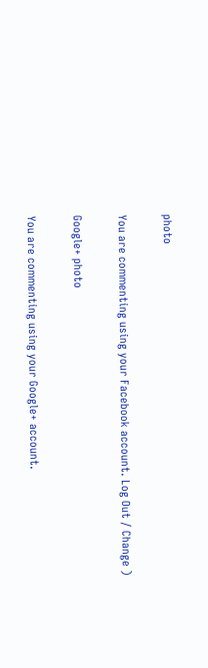photo

You are commenting using your Facebook account. Log Out / Change )

Google+ photo

You are commenting using your Google+ account.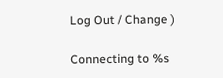Log Out / Change )

Connecting to %s